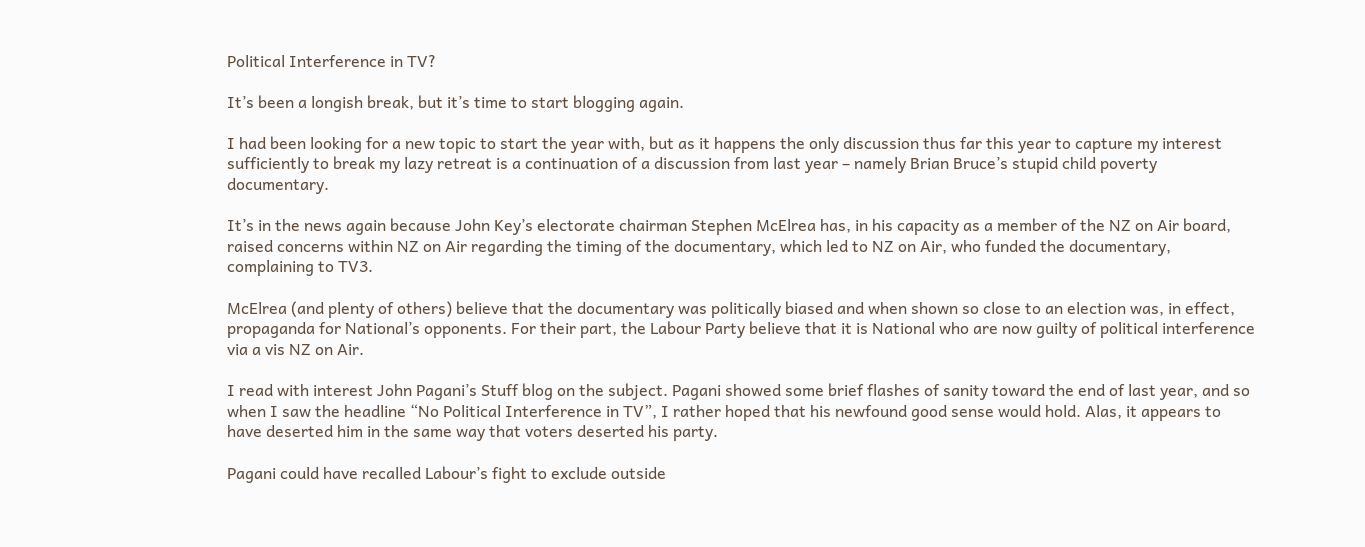Political Interference in TV?

It’s been a longish break, but it’s time to start blogging again.

I had been looking for a new topic to start the year with, but as it happens the only discussion thus far this year to capture my interest sufficiently to break my lazy retreat is a continuation of a discussion from last year – namely Brian Bruce’s stupid child poverty documentary.

It’s in the news again because John Key’s electorate chairman Stephen McElrea has, in his capacity as a member of the NZ on Air board, raised concerns within NZ on Air regarding the timing of the documentary, which led to NZ on Air, who funded the documentary, complaining to TV3.

McElrea (and plenty of others) believe that the documentary was politically biased and when shown so close to an election was, in effect, propaganda for National’s opponents. For their part, the Labour Party believe that it is National who are now guilty of political interference via a vis NZ on Air.

I read with interest John Pagani’s Stuff blog on the subject. Pagani showed some brief flashes of sanity toward the end of last year, and so when I saw the headline “No Political Interference in TV”, I rather hoped that his newfound good sense would hold. Alas, it appears to have deserted him in the same way that voters deserted his party.

Pagani could have recalled Labour’s fight to exclude outside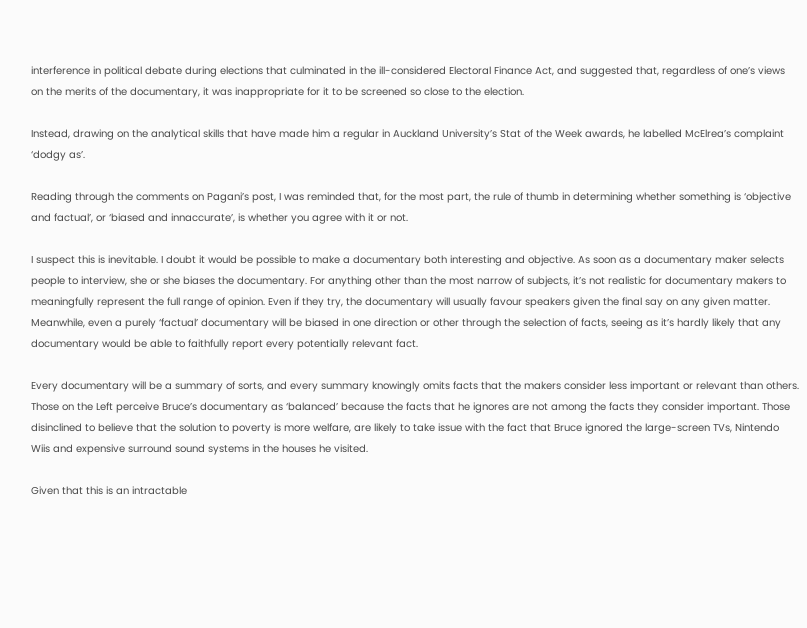interference in political debate during elections that culminated in the ill-considered Electoral Finance Act, and suggested that, regardless of one’s views on the merits of the documentary, it was inappropriate for it to be screened so close to the election.

Instead, drawing on the analytical skills that have made him a regular in Auckland University’s Stat of the Week awards, he labelled McElrea’s complaint ‘dodgy as’.

Reading through the comments on Pagani’s post, I was reminded that, for the most part, the rule of thumb in determining whether something is ‘objective and factual’, or ‘biased and innaccurate’, is whether you agree with it or not.

I suspect this is inevitable. I doubt it would be possible to make a documentary both interesting and objective. As soon as a documentary maker selects people to interview, she or she biases the documentary. For anything other than the most narrow of subjects, it’s not realistic for documentary makers to meaningfully represent the full range of opinion. Even if they try, the documentary will usually favour speakers given the final say on any given matter. Meanwhile, even a purely ‘factual’ documentary will be biased in one direction or other through the selection of facts, seeing as it’s hardly likely that any documentary would be able to faithfully report every potentially relevant fact.

Every documentary will be a summary of sorts, and every summary knowingly omits facts that the makers consider less important or relevant than others. Those on the Left perceive Bruce’s documentary as ‘balanced’ because the facts that he ignores are not among the facts they consider important. Those disinclined to believe that the solution to poverty is more welfare, are likely to take issue with the fact that Bruce ignored the large-screen TVs, Nintendo Wiis and expensive surround sound systems in the houses he visited.

Given that this is an intractable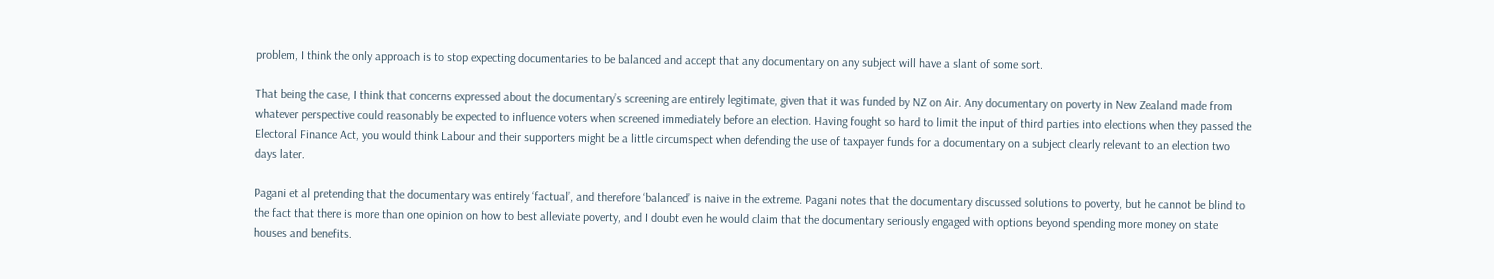problem, I think the only approach is to stop expecting documentaries to be balanced and accept that any documentary on any subject will have a slant of some sort.

That being the case, I think that concerns expressed about the documentary’s screening are entirely legitimate, given that it was funded by NZ on Air. Any documentary on poverty in New Zealand made from whatever perspective could reasonably be expected to influence voters when screened immediately before an election. Having fought so hard to limit the input of third parties into elections when they passed the Electoral Finance Act, you would think Labour and their supporters might be a little circumspect when defending the use of taxpayer funds for a documentary on a subject clearly relevant to an election two days later.

Pagani et al pretending that the documentary was entirely ‘factual’, and therefore ‘balanced’ is naive in the extreme. Pagani notes that the documentary discussed solutions to poverty, but he cannot be blind to the fact that there is more than one opinion on how to best alleviate poverty, and I doubt even he would claim that the documentary seriously engaged with options beyond spending more money on state houses and benefits.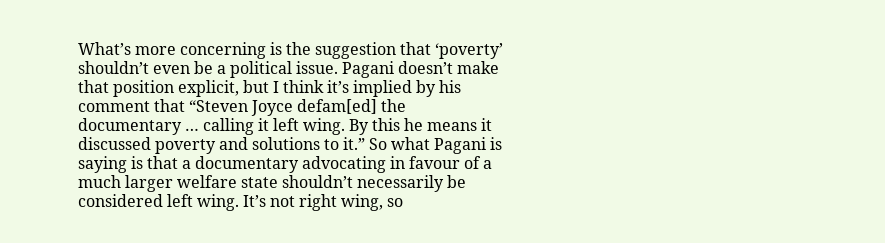What’s more concerning is the suggestion that ‘poverty’ shouldn’t even be a political issue. Pagani doesn’t make that position explicit, but I think it’s implied by his comment that “Steven Joyce defam[ed] the documentary … calling it left wing. By this he means it discussed poverty and solutions to it.” So what Pagani is saying is that a documentary advocating in favour of a much larger welfare state shouldn’t necessarily be considered left wing. It’s not right wing, so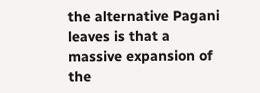the alternative Pagani leaves is that a massive expansion of the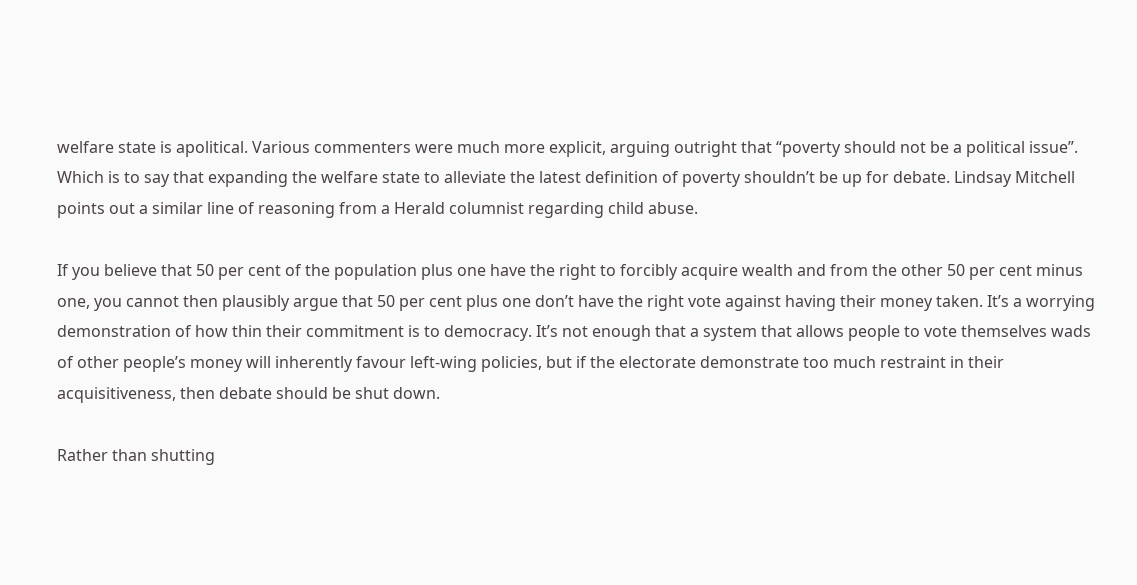welfare state is apolitical. Various commenters were much more explicit, arguing outright that “poverty should not be a political issue”. Which is to say that expanding the welfare state to alleviate the latest definition of poverty shouldn’t be up for debate. Lindsay Mitchell points out a similar line of reasoning from a Herald columnist regarding child abuse.

If you believe that 50 per cent of the population plus one have the right to forcibly acquire wealth and from the other 50 per cent minus one, you cannot then plausibly argue that 50 per cent plus one don’t have the right vote against having their money taken. It’s a worrying demonstration of how thin their commitment is to democracy. It’s not enough that a system that allows people to vote themselves wads of other people’s money will inherently favour left-wing policies, but if the electorate demonstrate too much restraint in their acquisitiveness, then debate should be shut down.

Rather than shutting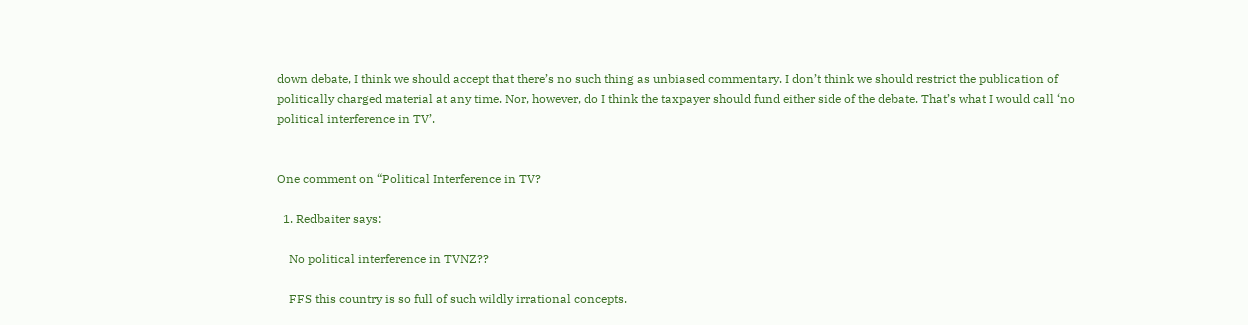down debate, I think we should accept that there’s no such thing as unbiased commentary. I don’t think we should restrict the publication of politically charged material at any time. Nor, however, do I think the taxpayer should fund either side of the debate. That’s what I would call ‘no political interference in TV’.


One comment on “Political Interference in TV?

  1. Redbaiter says:

    No political interference in TVNZ??

    FFS this country is so full of such wildly irrational concepts.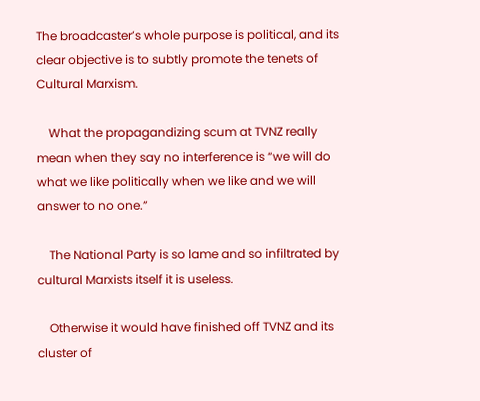The broadcaster’s whole purpose is political, and its clear objective is to subtly promote the tenets of Cultural Marxism.

    What the propagandizing scum at TVNZ really mean when they say no interference is “we will do what we like politically when we like and we will answer to no one.”

    The National Party is so lame and so infiltrated by cultural Marxists itself it is useless.

    Otherwise it would have finished off TVNZ and its cluster of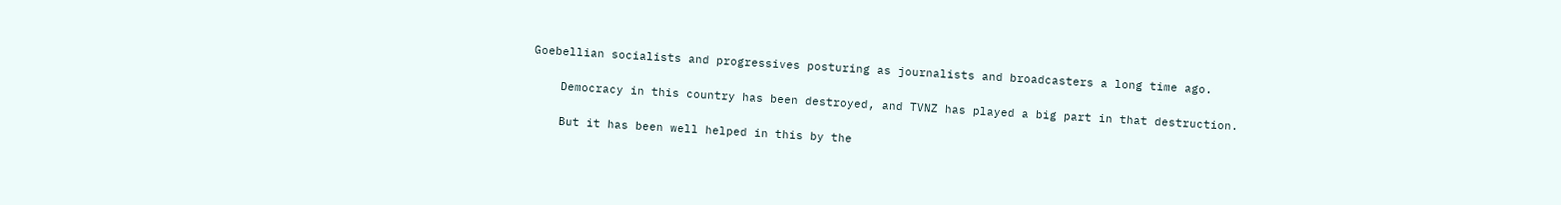Goebellian socialists and progressives posturing as journalists and broadcasters a long time ago.

    Democracy in this country has been destroyed, and TVNZ has played a big part in that destruction.

    But it has been well helped in this by the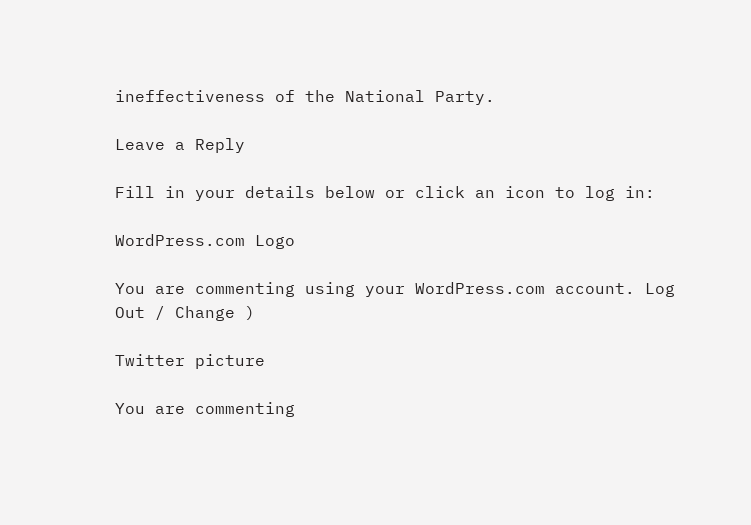ineffectiveness of the National Party.

Leave a Reply

Fill in your details below or click an icon to log in:

WordPress.com Logo

You are commenting using your WordPress.com account. Log Out / Change )

Twitter picture

You are commenting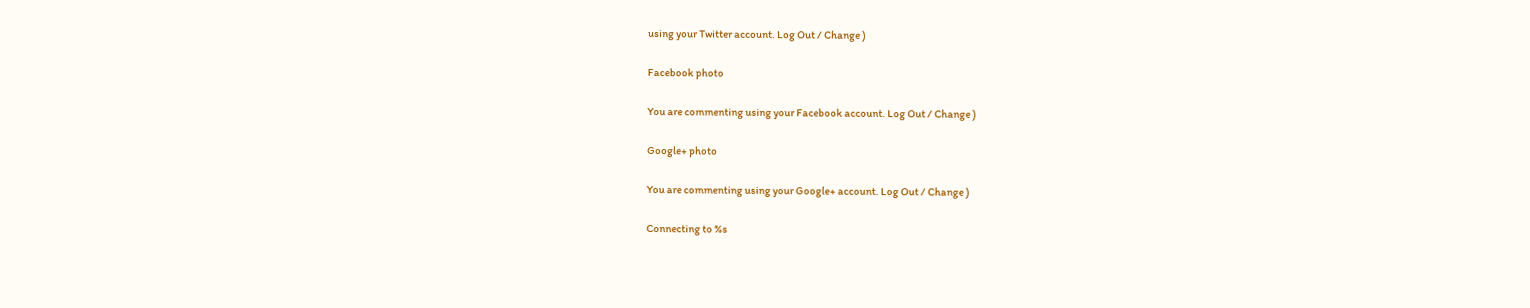using your Twitter account. Log Out / Change )

Facebook photo

You are commenting using your Facebook account. Log Out / Change )

Google+ photo

You are commenting using your Google+ account. Log Out / Change )

Connecting to %s